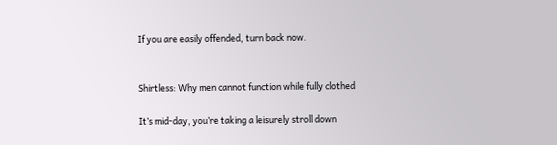If you are easily offended, turn back now.


Shirtless: Why men cannot function while fully clothed

It’s mid-day, you’re taking a leisurely stroll down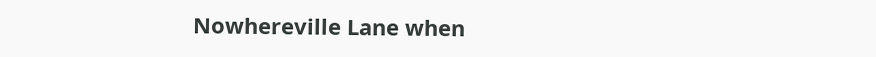Nowhereville Lane when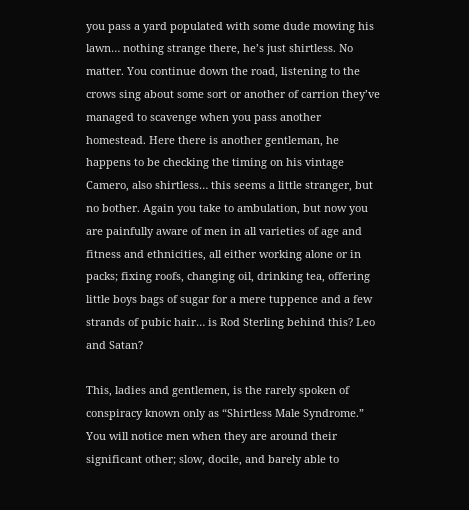you pass a yard populated with some dude mowing his lawn… nothing strange there, he’s just shirtless. No matter. You continue down the road, listening to the crows sing about some sort or another of carrion they’ve managed to scavenge when you pass another homestead. Here there is another gentleman, he happens to be checking the timing on his vintage Camero, also shirtless… this seems a little stranger, but no bother. Again you take to ambulation, but now you are painfully aware of men in all varieties of age and fitness and ethnicities, all either working alone or in packs; fixing roofs, changing oil, drinking tea, offering little boys bags of sugar for a mere tuppence and a few strands of pubic hair… is Rod Sterling behind this? Leo and Satan?

This, ladies and gentlemen, is the rarely spoken of conspiracy known only as “Shirtless Male Syndrome.” You will notice men when they are around their significant other; slow, docile, and barely able to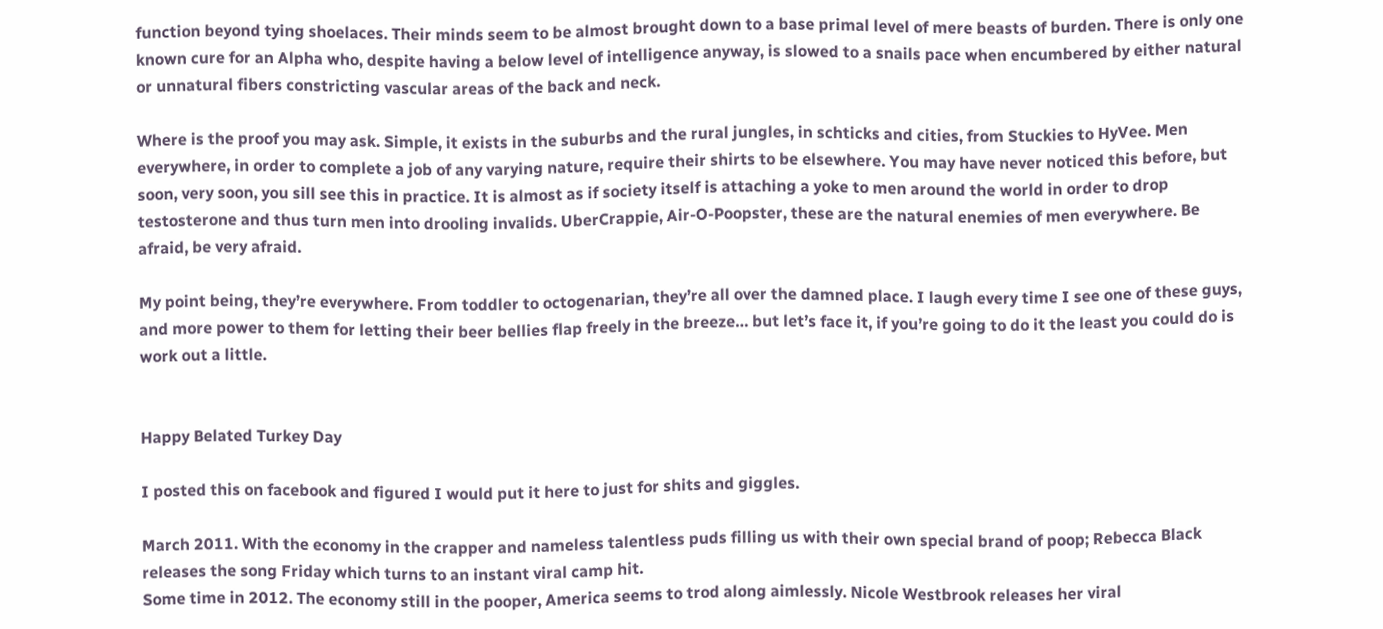function beyond tying shoelaces. Their minds seem to be almost brought down to a base primal level of mere beasts of burden. There is only one known cure for an Alpha who, despite having a below level of intelligence anyway, is slowed to a snails pace when encumbered by either natural or unnatural fibers constricting vascular areas of the back and neck.

Where is the proof you may ask. Simple, it exists in the suburbs and the rural jungles, in schticks and cities, from Stuckies to HyVee. Men everywhere, in order to complete a job of any varying nature, require their shirts to be elsewhere. You may have never noticed this before, but soon, very soon, you sill see this in practice. It is almost as if society itself is attaching a yoke to men around the world in order to drop testosterone and thus turn men into drooling invalids. UberCrappie, Air-O-Poopster, these are the natural enemies of men everywhere. Be afraid, be very afraid.

My point being, they’re everywhere. From toddler to octogenarian, they’re all over the damned place. I laugh every time I see one of these guys, and more power to them for letting their beer bellies flap freely in the breeze… but let’s face it, if you’re going to do it the least you could do is work out a little.


Happy Belated Turkey Day

I posted this on facebook and figured I would put it here to just for shits and giggles.

March 2011. With the economy in the crapper and nameless talentless puds filling us with their own special brand of poop; Rebecca Black releases the song Friday which turns to an instant viral camp hit.
Some time in 2012. The economy still in the pooper, America seems to trod along aimlessly. Nicole Westbrook releases her viral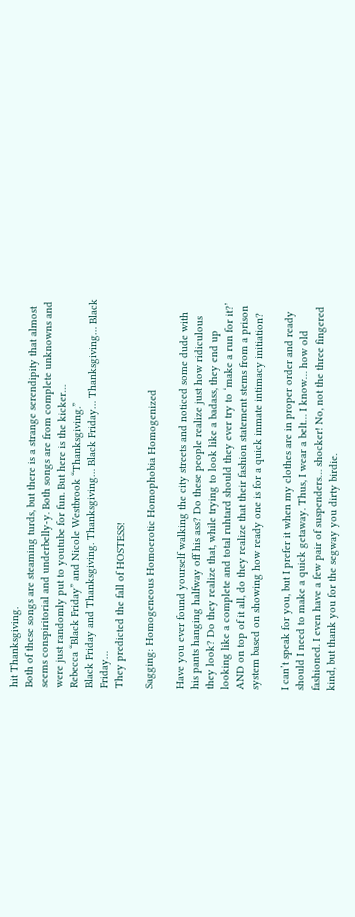hit Thanksgiving.
Both of these songs are steaming turds, but there is a strange serendipity that almost seems conspiritorial and underbelly-y. Both songs are from complete unknowns and were just randomly put to youtube for fun. But here is the kicker…
Rebecca “Black Friday” and Nicole Westbrook “Thanksgiving.”
Black Friday and Thanksgiving. Thanksgiving… Black Friday… Thanksgiving… Black Friday…
They predicted the fall of HOSTESS!

Sagging: Homogeneous Homoerotic Homophobia Homogenized

Have you ever found yourself walking the city streets and noticed some dude with his pants hanging halfway off his ass? Do these people realize just how ridiculous they look? Do they realize that, while trying to look like a badass, they end up looking like a complete and total ruhtard should they ever try to ‘make a run for it?’ AND on top of it all, do they realize that their fashion statement stems from a prison system based on showing how ready one is for a quick inmate intimacy initiation?

I can’t speak for you, but I prefer it when my clothes are in proper order and ready should I need to make a quick getaway. Thus, I wear a belt… I know… how old fashioned. I even have a few pair of suspenders… shocker! No, not the three fingered kind, but thank you for the segway you dirty birdie.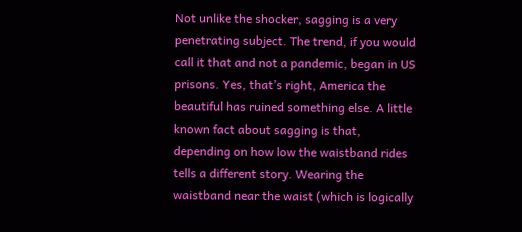Not unlike the shocker, sagging is a very penetrating subject. The trend, if you would call it that and not a pandemic, began in US prisons. Yes, that’s right, America the beautiful has ruined something else. A little known fact about sagging is that, depending on how low the waistband rides tells a different story. Wearing the waistband near the waist (which is logically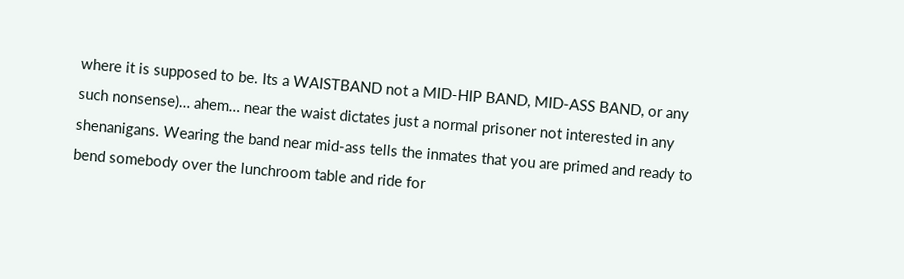where it is supposed to be. Its a WAISTBAND not a MID-HIP BAND, MID-ASS BAND, or any such nonsense)… ahem… near the waist dictates just a normal prisoner not interested in any shenanigans. Wearing the band near mid-ass tells the inmates that you are primed and ready to bend somebody over the lunchroom table and ride for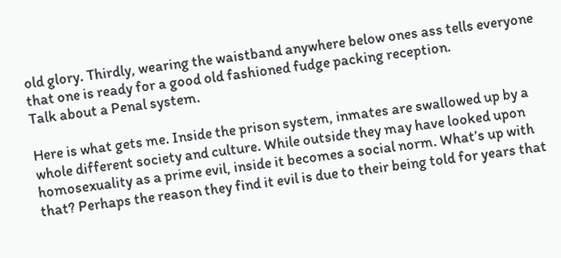old glory. Thirdly, wearing the waistband anywhere below ones ass tells everyone that one is ready for a good old fashioned fudge packing reception.
Talk about a Penal system.

Here is what gets me. Inside the prison system, inmates are swallowed up by a whole different society and culture. While outside they may have looked upon homosexuality as a prime evil, inside it becomes a social norm. What’s up with that? Perhaps the reason they find it evil is due to their being told for years that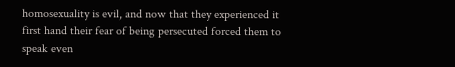homosexuality is evil, and now that they experienced it first hand their fear of being persecuted forced them to speak even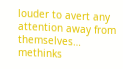louder to avert any attention away from themselves… methinks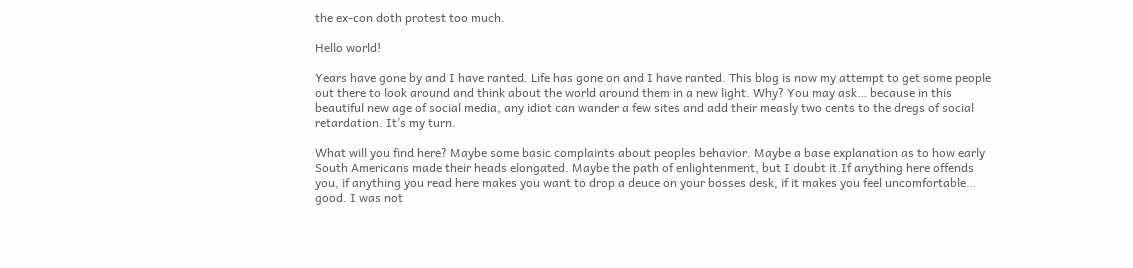the ex-con doth protest too much.

Hello world!

Years have gone by and I have ranted. Life has gone on and I have ranted. This blog is now my attempt to get some people out there to look around and think about the world around them in a new light. Why? You may ask… because in this beautiful new age of social media, any idiot can wander a few sites and add their measly two cents to the dregs of social retardation. It’s my turn.

What will you find here? Maybe some basic complaints about peoples behavior. Maybe a base explanation as to how early South Americans made their heads elongated. Maybe the path of enlightenment, but I doubt it.If anything here offends you, if anything you read here makes you want to drop a deuce on your bosses desk, if it makes you feel uncomfortable… good. I was not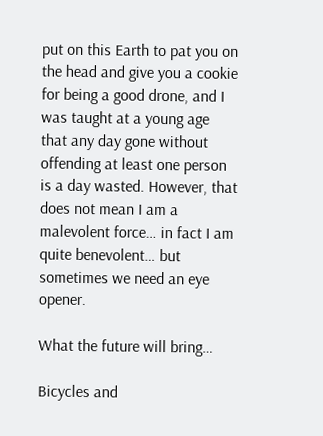put on this Earth to pat you on the head and give you a cookie for being a good drone, and I was taught at a young age that any day gone without offending at least one person is a day wasted. However, that does not mean I am a malevolent force… in fact I am quite benevolent… but sometimes we need an eye opener.

What the future will bring…

Bicycles and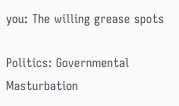you: The willing grease spots

Politics: Governmental Masturbation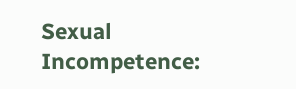Sexual Incompetence: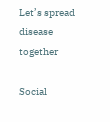Let’s spread disease together

Social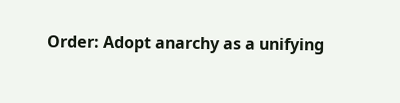Order: Adopt anarchy as a unifying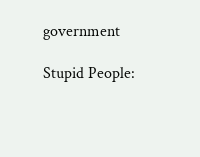government

Stupid People: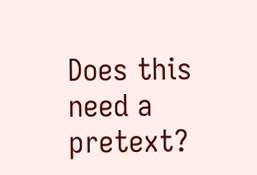Does this need a pretext?